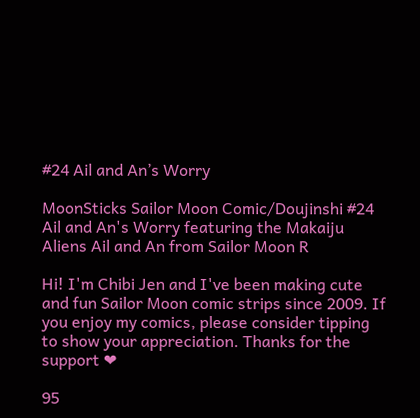#24 Ail and An’s Worry

MoonSticks Sailor Moon Comic/Doujinshi #24 Ail and An's Worry featuring the Makaiju Aliens Ail and An from Sailor Moon R

Hi! I'm Chibi Jen and I've been making cute and fun Sailor Moon comic strips since 2009. If you enjoy my comics, please consider tipping to show your appreciation. Thanks for the support ❤

95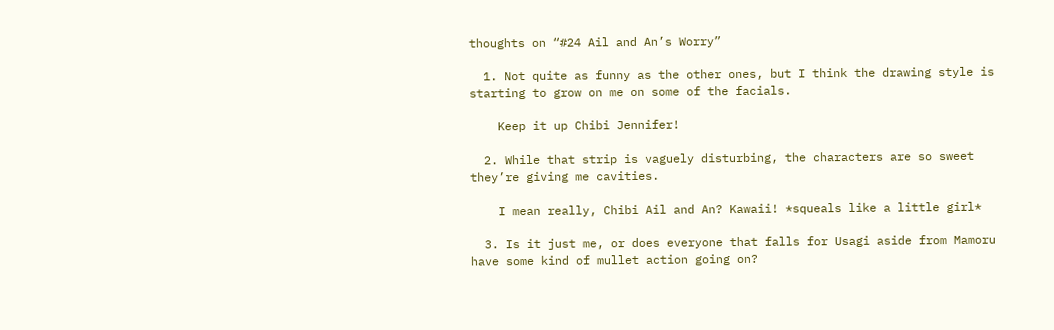thoughts on “#24 Ail and An’s Worry”

  1. Not quite as funny as the other ones, but I think the drawing style is starting to grow on me on some of the facials.

    Keep it up Chibi Jennifer!

  2. While that strip is vaguely disturbing, the characters are so sweet they’re giving me cavities.

    I mean really, Chibi Ail and An? Kawaii! *squeals like a little girl*

  3. Is it just me, or does everyone that falls for Usagi aside from Mamoru have some kind of mullet action going on?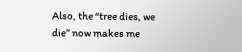Also, the “tree dies, we die” now makes me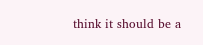think it should be a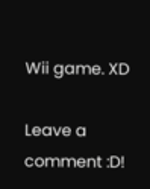Wii game. XD

Leave a comment :D!